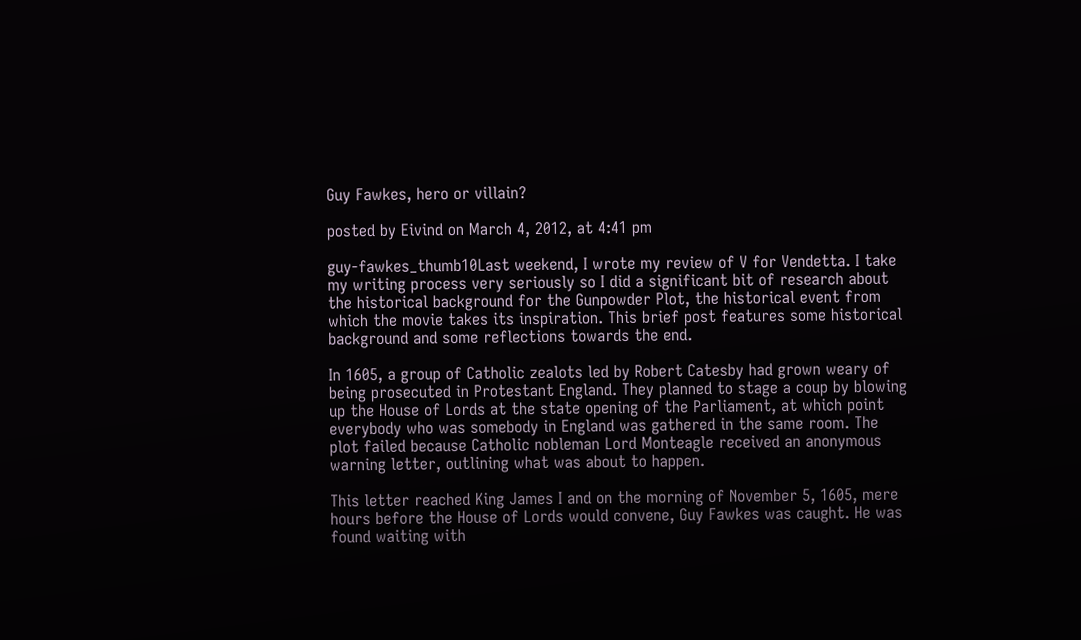Guy Fawkes, hero or villain?

posted by Eivind on March 4, 2012, at 4:41 pm

guy-fawkes_thumb10Last weekend, I wrote my review of V for Vendetta. I take my writing process very seriously so I did a significant bit of research about the historical background for the Gunpowder Plot, the historical event from which the movie takes its inspiration. This brief post features some historical background and some reflections towards the end.

In 1605, a group of Catholic zealots led by Robert Catesby had grown weary of being prosecuted in Protestant England. They planned to stage a coup by blowing up the House of Lords at the state opening of the Parliament, at which point everybody who was somebody in England was gathered in the same room. The plot failed because Catholic nobleman Lord Monteagle received an anonymous warning letter, outlining what was about to happen.

This letter reached King James I and on the morning of November 5, 1605, mere hours before the House of Lords would convene, Guy Fawkes was caught. He was found waiting with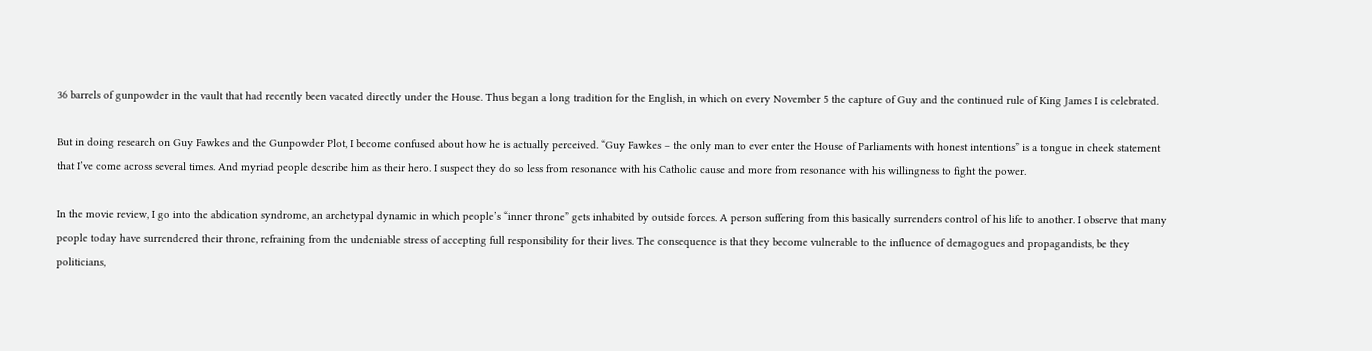36 barrels of gunpowder in the vault that had recently been vacated directly under the House. Thus began a long tradition for the English, in which on every November 5 the capture of Guy and the continued rule of King James I is celebrated.

But in doing research on Guy Fawkes and the Gunpowder Plot, I become confused about how he is actually perceived. “Guy Fawkes – the only man to ever enter the House of Parliaments with honest intentions” is a tongue in cheek statement that I’ve come across several times. And myriad people describe him as their hero. I suspect they do so less from resonance with his Catholic cause and more from resonance with his willingness to fight the power.

In the movie review, I go into the abdication syndrome, an archetypal dynamic in which people’s “inner throne” gets inhabited by outside forces. A person suffering from this basically surrenders control of his life to another. I observe that many people today have surrendered their throne, refraining from the undeniable stress of accepting full responsibility for their lives. The consequence is that they become vulnerable to the influence of demagogues and propagandists, be they politicians,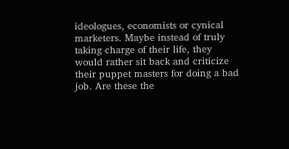ideologues, economists or cynical marketers. Maybe instead of truly taking charge of their life, they would rather sit back and criticize their puppet masters for doing a bad job. Are these the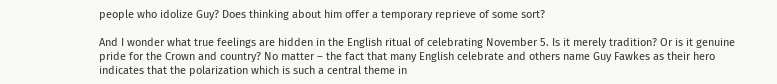people who idolize Guy? Does thinking about him offer a temporary reprieve of some sort?

And I wonder what true feelings are hidden in the English ritual of celebrating November 5. Is it merely tradition? Or is it genuine pride for the Crown and country? No matter – the fact that many English celebrate and others name Guy Fawkes as their hero indicates that the polarization which is such a central theme in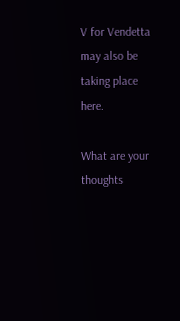V for Vendetta may also be taking place here.

What are your thoughts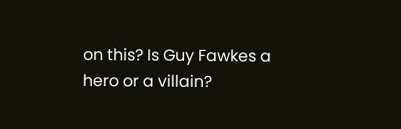on this? Is Guy Fawkes a hero or a villain?